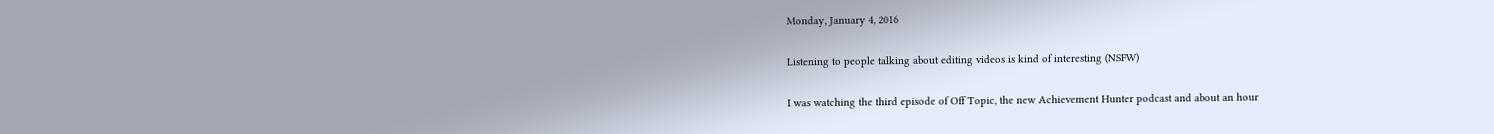Monday, January 4, 2016

Listening to people talking about editing videos is kind of interesting (NSFW)

I was watching the third episode of Off Topic, the new Achievement Hunter podcast and about an hour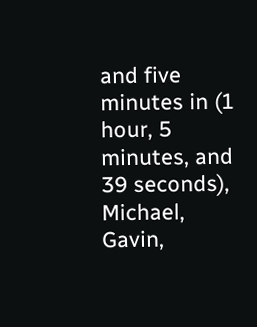and five minutes in (1 hour, 5 minutes, and 39 seconds), Michael, Gavin,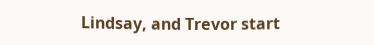Lindsay, and Trevor start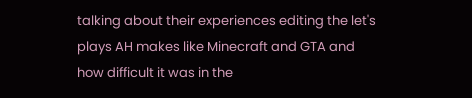talking about their experiences editing the let's plays AH makes like Minecraft and GTA and how difficult it was in the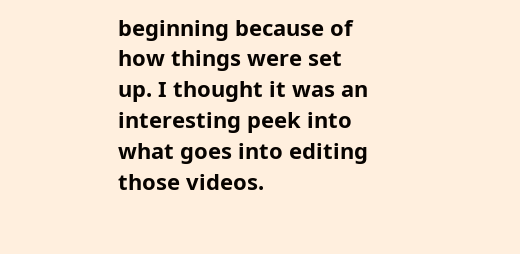beginning because of how things were set up. I thought it was an interesting peek into what goes into editing those videos.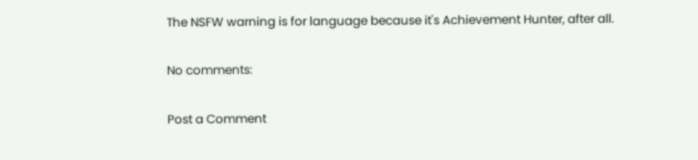The NSFW warning is for language because it's Achievement Hunter, after all.

No comments:

Post a Comment